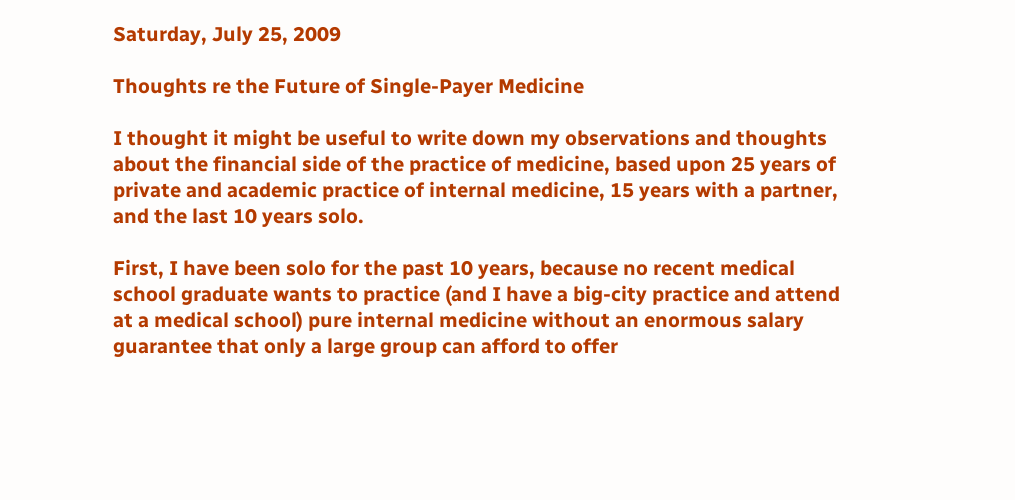Saturday, July 25, 2009

Thoughts re the Future of Single-Payer Medicine

I thought it might be useful to write down my observations and thoughts about the financial side of the practice of medicine, based upon 25 years of private and academic practice of internal medicine, 15 years with a partner, and the last 10 years solo.

First, I have been solo for the past 10 years, because no recent medical school graduate wants to practice (and I have a big-city practice and attend at a medical school) pure internal medicine without an enormous salary guarantee that only a large group can afford to offer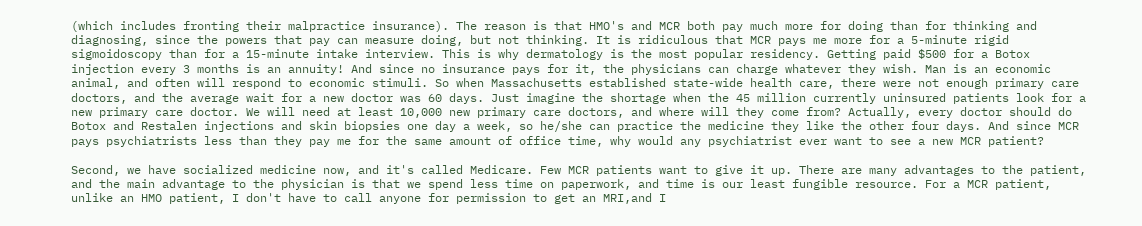(which includes fronting their malpractice insurance). The reason is that HMO's and MCR both pay much more for doing than for thinking and diagnosing, since the powers that pay can measure doing, but not thinking. It is ridiculous that MCR pays me more for a 5-minute rigid sigmoidoscopy than for a 15-minute intake interview. This is why dermatology is the most popular residency. Getting paid $500 for a Botox injection every 3 months is an annuity! And since no insurance pays for it, the physicians can charge whatever they wish. Man is an economic animal, and often will respond to economic stimuli. So when Massachusetts established state-wide health care, there were not enough primary care doctors, and the average wait for a new doctor was 60 days. Just imagine the shortage when the 45 million currently uninsured patients look for a new primary care doctor. We will need at least 10,000 new primary care doctors, and where will they come from? Actually, every doctor should do Botox and Restalen injections and skin biopsies one day a week, so he/she can practice the medicine they like the other four days. And since MCR pays psychiatrists less than they pay me for the same amount of office time, why would any psychiatrist ever want to see a new MCR patient?

Second, we have socialized medicine now, and it's called Medicare. Few MCR patients want to give it up. There are many advantages to the patient, and the main advantage to the physician is that we spend less time on paperwork, and time is our least fungible resource. For a MCR patient, unlike an HMO patient, I don't have to call anyone for permission to get an MRI,and I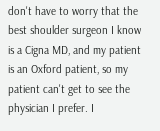don't have to worry that the best shoulder surgeon I know is a Cigna MD, and my patient is an Oxford patient, so my patient can't get to see the physician I prefer. I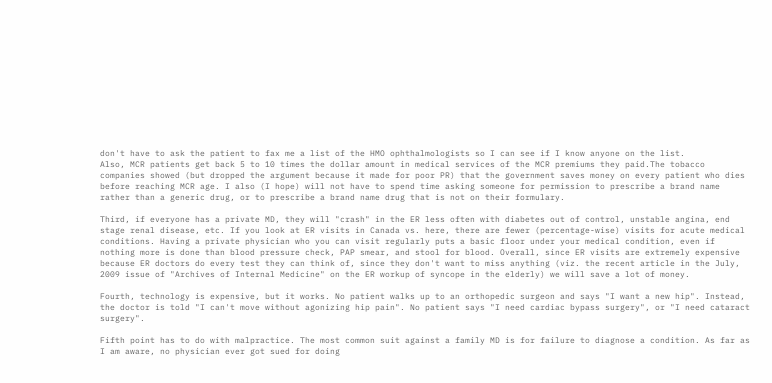don't have to ask the patient to fax me a list of the HMO ophthalmologists so I can see if I know anyone on the list.
Also, MCR patients get back 5 to 10 times the dollar amount in medical services of the MCR premiums they paid.The tobacco companies showed (but dropped the argument because it made for poor PR) that the government saves money on every patient who dies before reaching MCR age. I also (I hope) will not have to spend time asking someone for permission to prescribe a brand name rather than a generic drug, or to prescribe a brand name drug that is not on their formulary.

Third, if everyone has a private MD, they will "crash" in the ER less often with diabetes out of control, unstable angina, end stage renal disease, etc. If you look at ER visits in Canada vs. here, there are fewer (percentage-wise) visits for acute medical conditions. Having a private physician who you can visit regularly puts a basic floor under your medical condition, even if nothing more is done than blood pressure check, PAP smear, and stool for blood. Overall, since ER visits are extremely expensive because ER doctors do every test they can think of, since they don't want to miss anything (viz. the recent article in the July, 2009 issue of "Archives of Internal Medicine" on the ER workup of syncope in the elderly) we will save a lot of money.

Fourth, technology is expensive, but it works. No patient walks up to an orthopedic surgeon and says "I want a new hip". Instead, the doctor is told "I can't move without agonizing hip pain". No patient says "I need cardiac bypass surgery", or "I need cataract surgery".

Fifth point has to do with malpractice. The most common suit against a family MD is for failure to diagnose a condition. As far as I am aware, no physician ever got sued for doing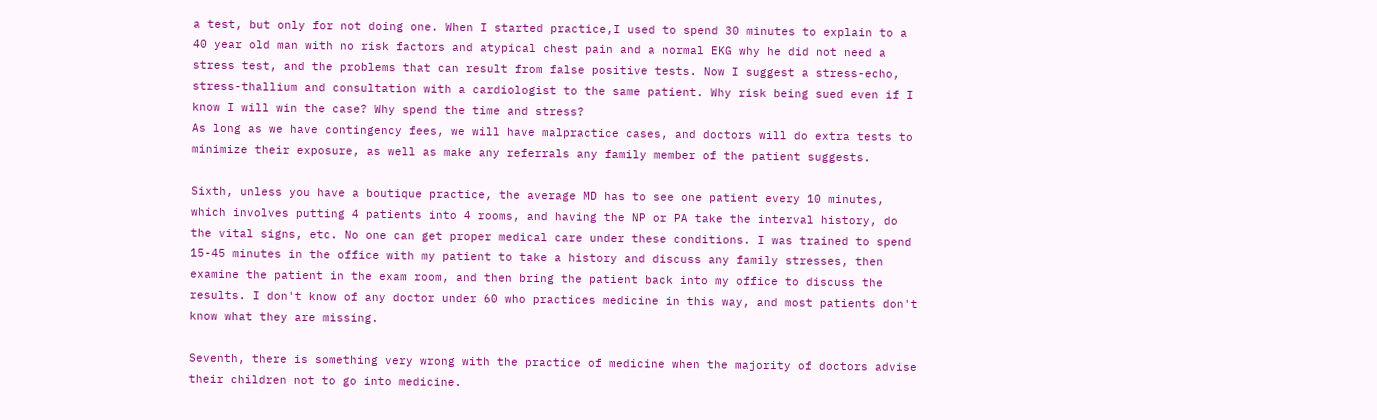a test, but only for not doing one. When I started practice,I used to spend 30 minutes to explain to a 40 year old man with no risk factors and atypical chest pain and a normal EKG why he did not need a stress test, and the problems that can result from false positive tests. Now I suggest a stress-echo, stress-thallium and consultation with a cardiologist to the same patient. Why risk being sued even if I know I will win the case? Why spend the time and stress?
As long as we have contingency fees, we will have malpractice cases, and doctors will do extra tests to minimize their exposure, as well as make any referrals any family member of the patient suggests.

Sixth, unless you have a boutique practice, the average MD has to see one patient every 10 minutes, which involves putting 4 patients into 4 rooms, and having the NP or PA take the interval history, do the vital signs, etc. No one can get proper medical care under these conditions. I was trained to spend 15-45 minutes in the office with my patient to take a history and discuss any family stresses, then examine the patient in the exam room, and then bring the patient back into my office to discuss the results. I don't know of any doctor under 60 who practices medicine in this way, and most patients don't know what they are missing.

Seventh, there is something very wrong with the practice of medicine when the majority of doctors advise their children not to go into medicine.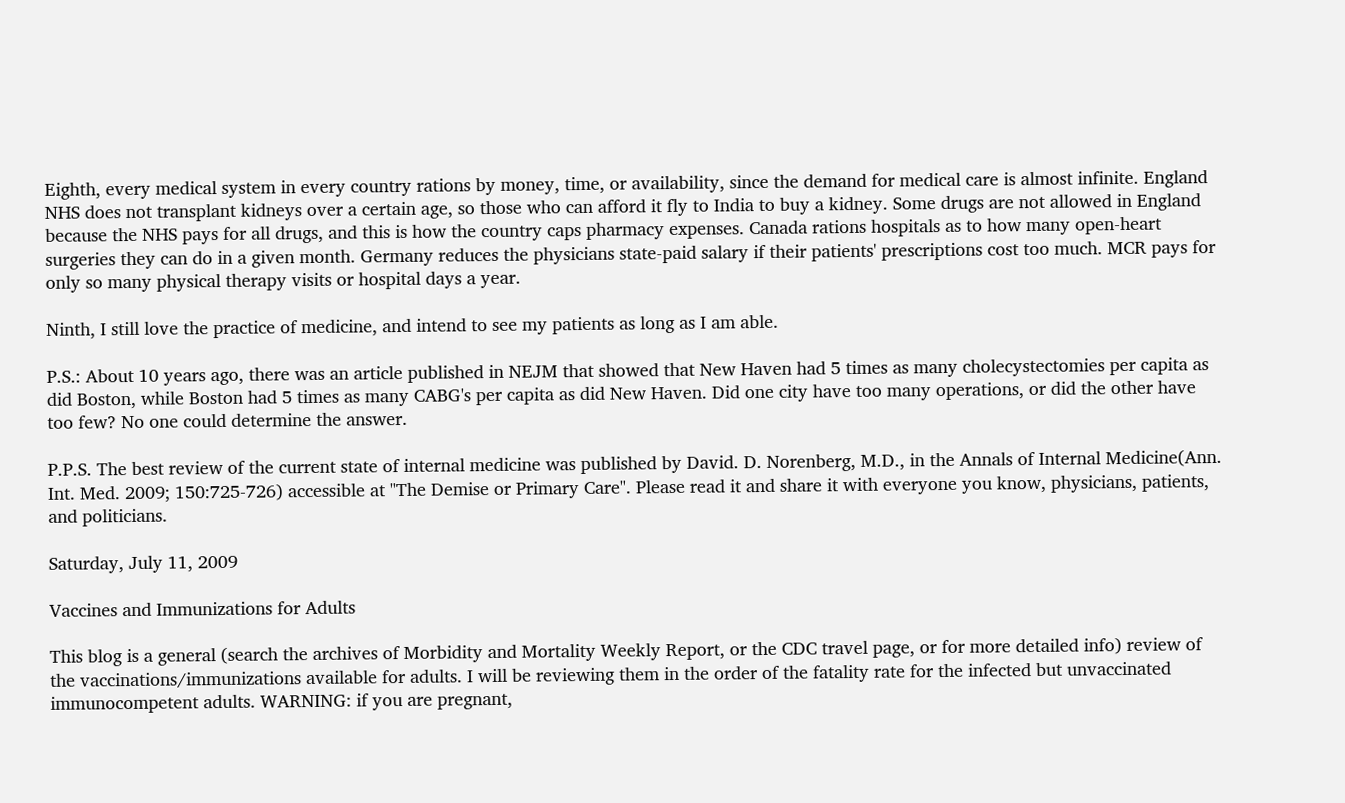Eighth, every medical system in every country rations by money, time, or availability, since the demand for medical care is almost infinite. England NHS does not transplant kidneys over a certain age, so those who can afford it fly to India to buy a kidney. Some drugs are not allowed in England because the NHS pays for all drugs, and this is how the country caps pharmacy expenses. Canada rations hospitals as to how many open-heart surgeries they can do in a given month. Germany reduces the physicians state-paid salary if their patients' prescriptions cost too much. MCR pays for only so many physical therapy visits or hospital days a year.

Ninth, I still love the practice of medicine, and intend to see my patients as long as I am able.

P.S.: About 10 years ago, there was an article published in NEJM that showed that New Haven had 5 times as many cholecystectomies per capita as did Boston, while Boston had 5 times as many CABG's per capita as did New Haven. Did one city have too many operations, or did the other have too few? No one could determine the answer.

P.P.S. The best review of the current state of internal medicine was published by David. D. Norenberg, M.D., in the Annals of Internal Medicine(Ann. Int. Med. 2009; 150:725-726) accessible at "The Demise or Primary Care". Please read it and share it with everyone you know, physicians, patients, and politicians.

Saturday, July 11, 2009

Vaccines and Immunizations for Adults

This blog is a general (search the archives of Morbidity and Mortality Weekly Report, or the CDC travel page, or for more detailed info) review of the vaccinations/immunizations available for adults. I will be reviewing them in the order of the fatality rate for the infected but unvaccinated immunocompetent adults. WARNING: if you are pregnant,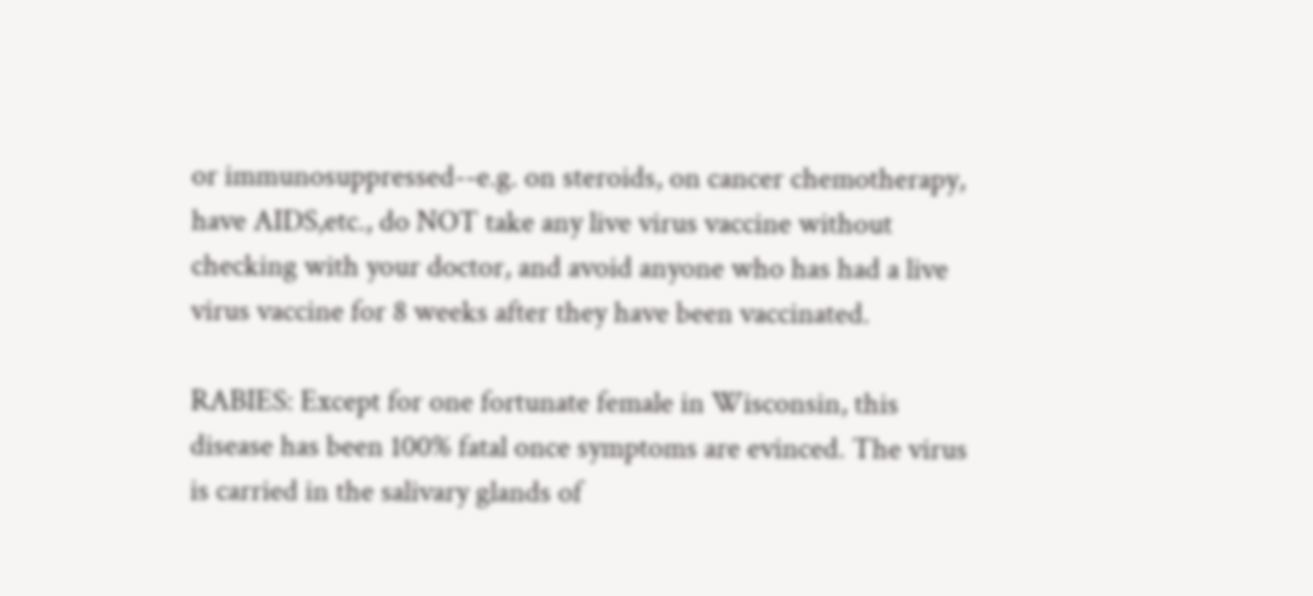or immunosuppressed--e.g. on steroids, on cancer chemotherapy, have AIDS,etc., do NOT take any live virus vaccine without checking with your doctor, and avoid anyone who has had a live virus vaccine for 8 weeks after they have been vaccinated.

RABIES: Except for one fortunate female in Wisconsin, this disease has been 100% fatal once symptoms are evinced. The virus is carried in the salivary glands of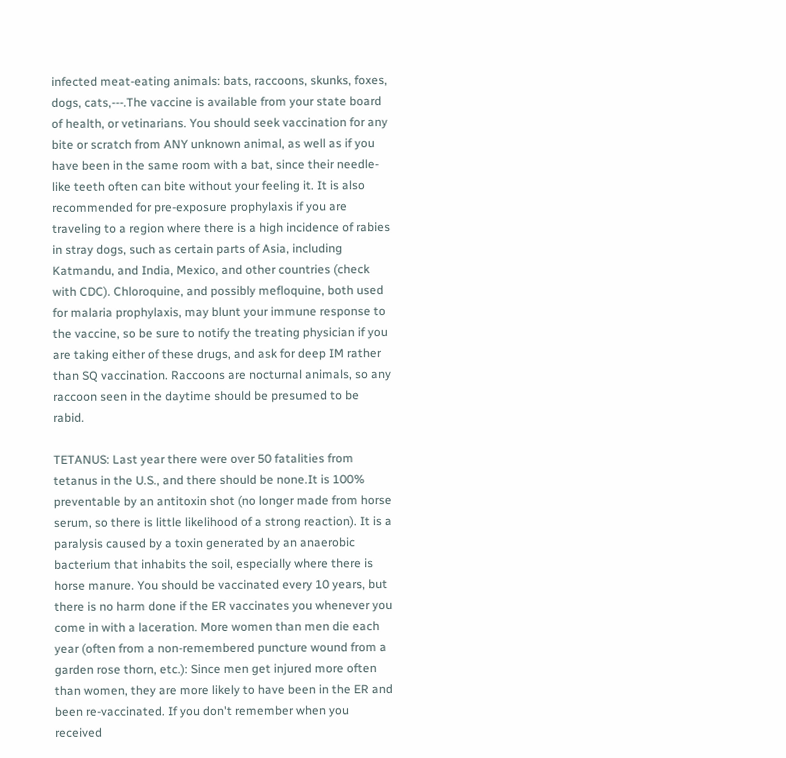infected meat-eating animals: bats, raccoons, skunks, foxes, dogs, cats,---.The vaccine is available from your state board of health, or vetinarians. You should seek vaccination for any bite or scratch from ANY unknown animal, as well as if you have been in the same room with a bat, since their needle-like teeth often can bite without your feeling it. It is also recommended for pre-exposure prophylaxis if you are traveling to a region where there is a high incidence of rabies in stray dogs, such as certain parts of Asia, including Katmandu, and India, Mexico, and other countries (check with CDC). Chloroquine, and possibly mefloquine, both used for malaria prophylaxis, may blunt your immune response to the vaccine, so be sure to notify the treating physician if you are taking either of these drugs, and ask for deep IM rather than SQ vaccination. Raccoons are nocturnal animals, so any raccoon seen in the daytime should be presumed to be rabid.

TETANUS: Last year there were over 50 fatalities from tetanus in the U.S., and there should be none.It is 100% preventable by an antitoxin shot (no longer made from horse serum, so there is little likelihood of a strong reaction). It is a paralysis caused by a toxin generated by an anaerobic bacterium that inhabits the soil, especially where there is horse manure. You should be vaccinated every 10 years, but there is no harm done if the ER vaccinates you whenever you come in with a laceration. More women than men die each year (often from a non-remembered puncture wound from a garden rose thorn, etc.): Since men get injured more often than women, they are more likely to have been in the ER and been re-vaccinated. If you don't remember when you received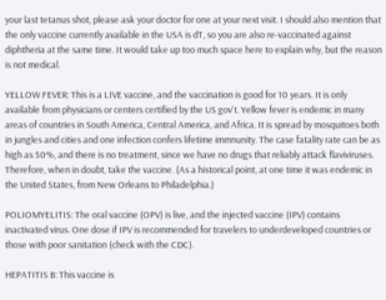your last tetanus shot, please ask your doctor for one at your next visit. I should also mention that the only vaccine currently available in the USA is dT, so you are also re-vaccinated against diphtheria at the same time. It would take up too much space here to explain why, but the reason is not medical.

YELLOW FEVER: This is a LIVE vaccine, and the vaccination is good for 10 years. It is only available from physicians or centers certified by the US gov't. Yellow fever is endemic in many areas of countries in South America, Central America, and Africa. It is spread by mosquitoes both in jungles and cities and one infection confers lifetime immnunity. The case fatality rate can be as high as 50%, and there is no treatment, since we have no drugs that reliably attack flaviviruses. Therefore, when in doubt, take the vaccine. (As a historical point, at one time it was endemic in the United States, from New Orleans to Philadelphia.)

POLIOMYELITIS: The oral vaccine (OPV) is live, and the injected vaccine (IPV) contains inactivated virus. One dose if IPV is recommended for travelers to underdeveloped countries or those with poor sanitation (check with the CDC).

HEPATITIS B: This vaccine is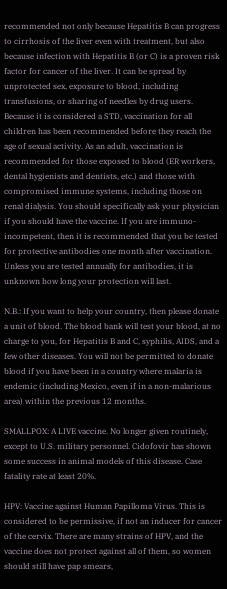recommended not only because Hepatitis B can progress to cirrhosis of the liver even with treatment, but also because infection with Hepatitis B (or C) is a proven risk factor for cancer of the liver. It can be spread by unprotected sex, exposure to blood, including transfusions, or sharing of needles by drug users. Because it is considered a STD, vaccination for all children has been recommended before they reach the age of sexual activity. As an adult, vaccination is recommended for those exposed to blood (ER workers, dental hygienists and dentists, etc.) and those with compromised immune systems, including those on renal dialysis. You should specifically ask your physician if you should have the vaccine. If you are immuno-incompetent, then it is recommended that you be tested for protective antibodies one month after vaccination. Unless you are tested annually for antibodies, it is unknown how long your protection will last.

N.B.: If you want to help your country, then please donate a unit of blood. The blood bank will test your blood, at no charge to you, for Hepatitis B and C, syphilis, AIDS, and a few other diseases. You will not be permitted to donate blood if you have been in a country where malaria is endemic (including Mexico, even if in a non-malarious area) within the previous 12 months.

SMALLPOX: A LIVE vaccine. No longer given routinely, except to U.S. military personnel. Cidofovir has shown some success in animal models of this disease. Case fatality rate at least 20%.

HPV: Vaccine against Human Papilloma Virus. This is considered to be permissive, if not an inducer for cancer of the cervix. There are many strains of HPV, and the vaccine does not protect against all of them, so women should still have pap smears,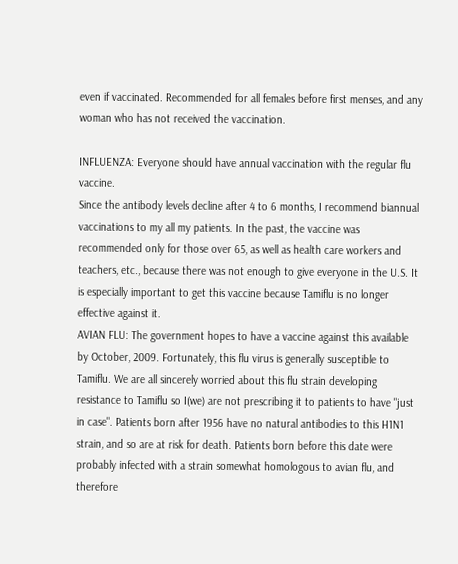even if vaccinated. Recommended for all females before first menses, and any woman who has not received the vaccination.

INFLUENZA: Everyone should have annual vaccination with the regular flu vaccine.
Since the antibody levels decline after 4 to 6 months, I recommend biannual vaccinations to my all my patients. In the past, the vaccine was recommended only for those over 65, as well as health care workers and teachers, etc., because there was not enough to give everyone in the U.S. It is especially important to get this vaccine because Tamiflu is no longer effective against it.
AVIAN FLU: The government hopes to have a vaccine against this available by October, 2009. Fortunately, this flu virus is generally susceptible to Tamiflu. We are all sincerely worried about this flu strain developing resistance to Tamiflu so I(we) are not prescribing it to patients to have "just in case". Patients born after 1956 have no natural antibodies to this H1N1 strain, and so are at risk for death. Patients born before this date were probably infected with a strain somewhat homologous to avian flu, and therefore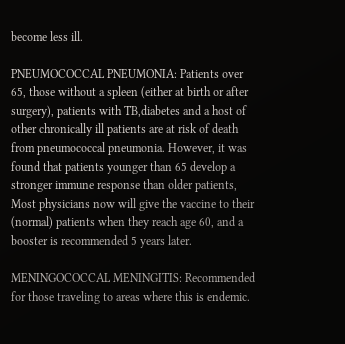become less ill.

PNEUMOCOCCAL PNEUMONIA: Patients over 65, those without a spleen (either at birth or after surgery), patients with TB,diabetes and a host of other chronically ill patients are at risk of death from pneumococcal pneumonia. However, it was found that patients younger than 65 develop a stronger immune response than older patients, Most physicians now will give the vaccine to their (normal) patients when they reach age 60, and a booster is recommended 5 years later.

MENINGOCOCCAL MENINGITIS: Recommended for those traveling to areas where this is endemic.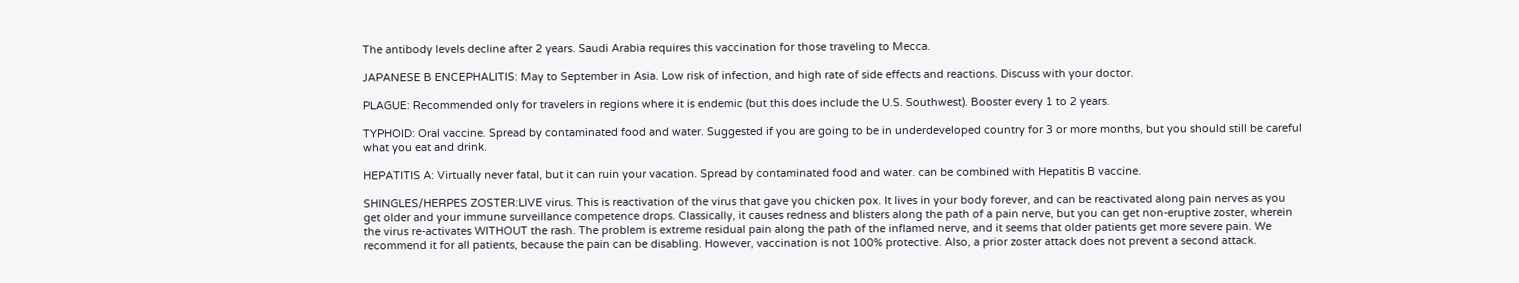The antibody levels decline after 2 years. Saudi Arabia requires this vaccination for those traveling to Mecca.

JAPANESE B ENCEPHALITIS: May to September in Asia. Low risk of infection, and high rate of side effects and reactions. Discuss with your doctor.

PLAGUE: Recommended only for travelers in regions where it is endemic (but this does include the U.S. Southwest). Booster every 1 to 2 years.

TYPHOID: Oral vaccine. Spread by contaminated food and water. Suggested if you are going to be in underdeveloped country for 3 or more months, but you should still be careful what you eat and drink.

HEPATITIS A: Virtually never fatal, but it can ruin your vacation. Spread by contaminated food and water. can be combined with Hepatitis B vaccine.

SHINGLES/HERPES ZOSTER:LIVE virus. This is reactivation of the virus that gave you chicken pox. It lives in your body forever, and can be reactivated along pain nerves as you get older and your immune surveillance competence drops. Classically, it causes redness and blisters along the path of a pain nerve, but you can get non-eruptive zoster, wherein the virus re-activates WITHOUT the rash. The problem is extreme residual pain along the path of the inflamed nerve, and it seems that older patients get more severe pain. We recommend it for all patients, because the pain can be disabling. However, vaccination is not 100% protective. Also, a prior zoster attack does not prevent a second attack.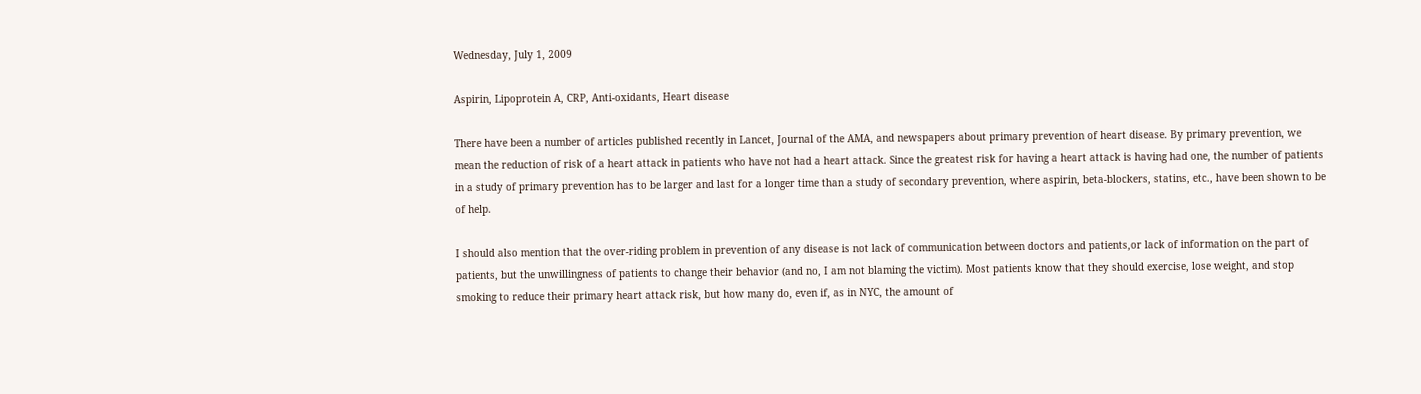Wednesday, July 1, 2009

Aspirin, Lipoprotein A, CRP, Anti-oxidants, Heart disease

There have been a number of articles published recently in Lancet, Journal of the AMA, and newspapers about primary prevention of heart disease. By primary prevention, we mean the reduction of risk of a heart attack in patients who have not had a heart attack. Since the greatest risk for having a heart attack is having had one, the number of patients in a study of primary prevention has to be larger and last for a longer time than a study of secondary prevention, where aspirin, beta-blockers, statins, etc., have been shown to be of help.

I should also mention that the over-riding problem in prevention of any disease is not lack of communication between doctors and patients,or lack of information on the part of patients, but the unwillingness of patients to change their behavior (and no, I am not blaming the victim). Most patients know that they should exercise, lose weight, and stop smoking to reduce their primary heart attack risk, but how many do, even if, as in NYC, the amount of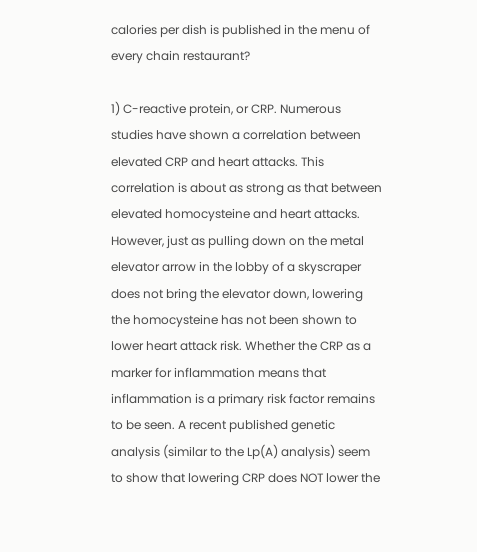calories per dish is published in the menu of every chain restaurant?

1) C-reactive protein, or CRP. Numerous studies have shown a correlation between elevated CRP and heart attacks. This correlation is about as strong as that between elevated homocysteine and heart attacks. However, just as pulling down on the metal elevator arrow in the lobby of a skyscraper does not bring the elevator down, lowering the homocysteine has not been shown to lower heart attack risk. Whether the CRP as a marker for inflammation means that inflammation is a primary risk factor remains to be seen. A recent published genetic analysis (similar to the Lp(A) analysis) seem to show that lowering CRP does NOT lower the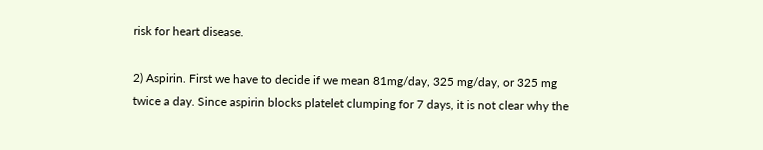risk for heart disease.

2) Aspirin. First we have to decide if we mean 81mg/day, 325 mg/day, or 325 mg twice a day. Since aspirin blocks platelet clumping for 7 days, it is not clear why the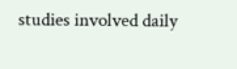studies involved daily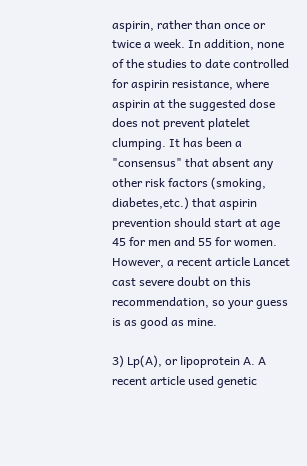aspirin, rather than once or twice a week. In addition, none of the studies to date controlled for aspirin resistance, where aspirin at the suggested dose does not prevent platelet clumping. It has been a "consensus" that absent any other risk factors (smoking, diabetes,etc.) that aspirin prevention should start at age 45 for men and 55 for women. However, a recent article Lancet cast severe doubt on this recommendation, so your guess is as good as mine.

3) Lp(A), or lipoprotein A. A recent article used genetic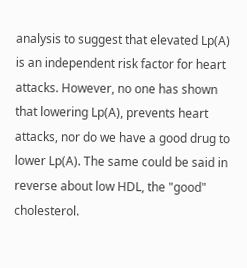analysis to suggest that elevated Lp(A) is an independent risk factor for heart attacks. However, no one has shown that lowering Lp(A), prevents heart attacks, nor do we have a good drug to lower Lp(A). The same could be said in reverse about low HDL, the "good" cholesterol.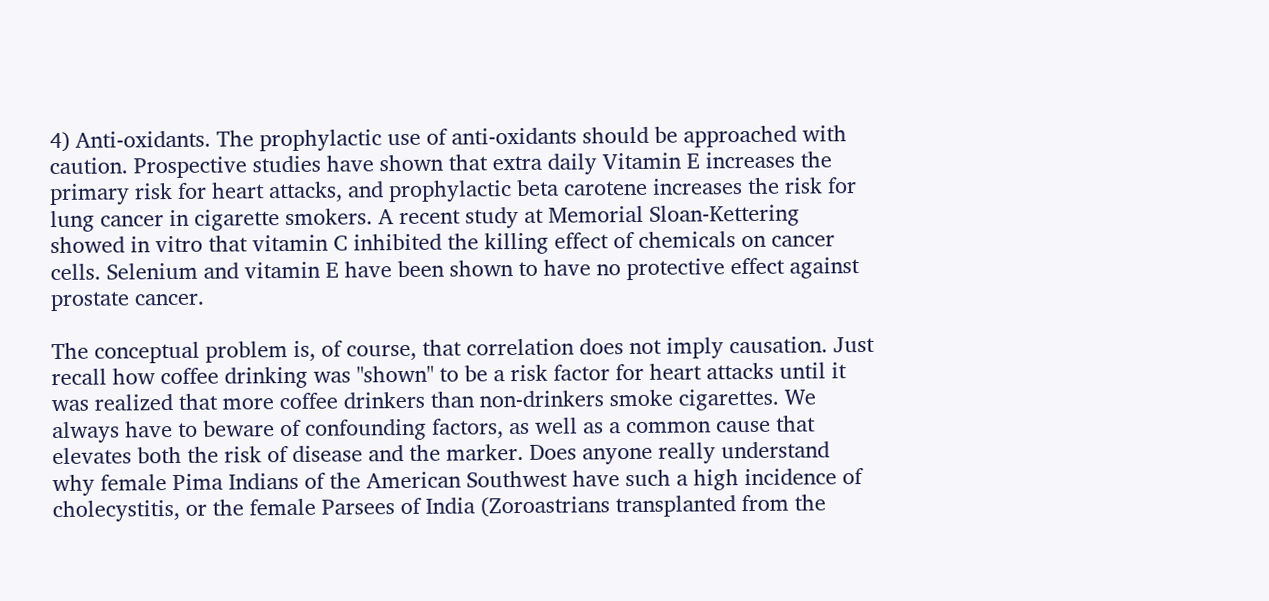4) Anti-oxidants. The prophylactic use of anti-oxidants should be approached with caution. Prospective studies have shown that extra daily Vitamin E increases the primary risk for heart attacks, and prophylactic beta carotene increases the risk for lung cancer in cigarette smokers. A recent study at Memorial Sloan-Kettering showed in vitro that vitamin C inhibited the killing effect of chemicals on cancer cells. Selenium and vitamin E have been shown to have no protective effect against prostate cancer.

The conceptual problem is, of course, that correlation does not imply causation. Just recall how coffee drinking was "shown" to be a risk factor for heart attacks until it was realized that more coffee drinkers than non-drinkers smoke cigarettes. We always have to beware of confounding factors, as well as a common cause that elevates both the risk of disease and the marker. Does anyone really understand why female Pima Indians of the American Southwest have such a high incidence of cholecystitis, or the female Parsees of India (Zoroastrians transplanted from the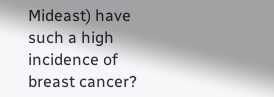Mideast) have such a high incidence of breast cancer?